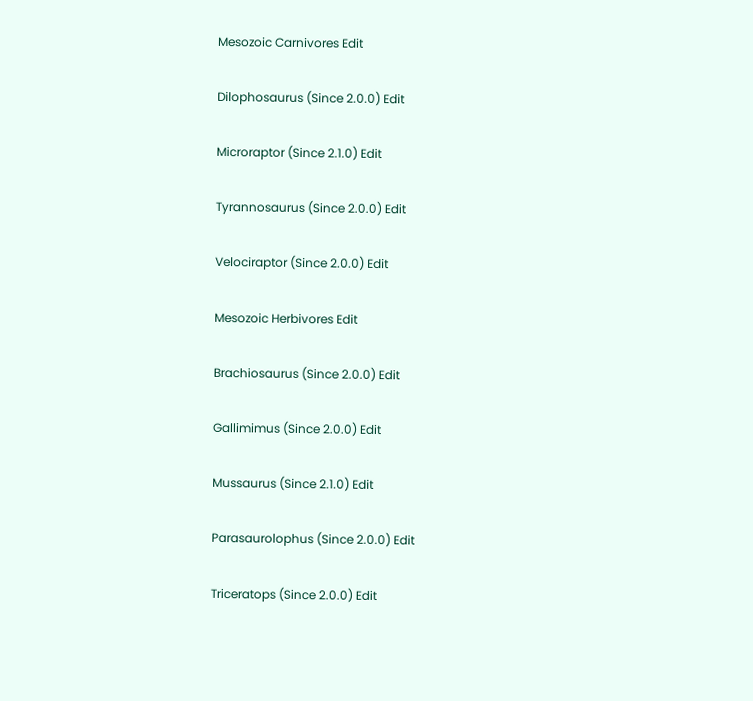Mesozoic Carnivores Edit

Dilophosaurus (Since 2.0.0) Edit

Microraptor (Since 2.1.0) Edit

Tyrannosaurus (Since 2.0.0) Edit

Velociraptor (Since 2.0.0) Edit

Mesozoic Herbivores Edit

Brachiosaurus (Since 2.0.0) Edit

Gallimimus (Since 2.0.0) Edit

Mussaurus (Since 2.1.0) Edit

Parasaurolophus (Since 2.0.0) Edit

Triceratops (Since 2.0.0) Edit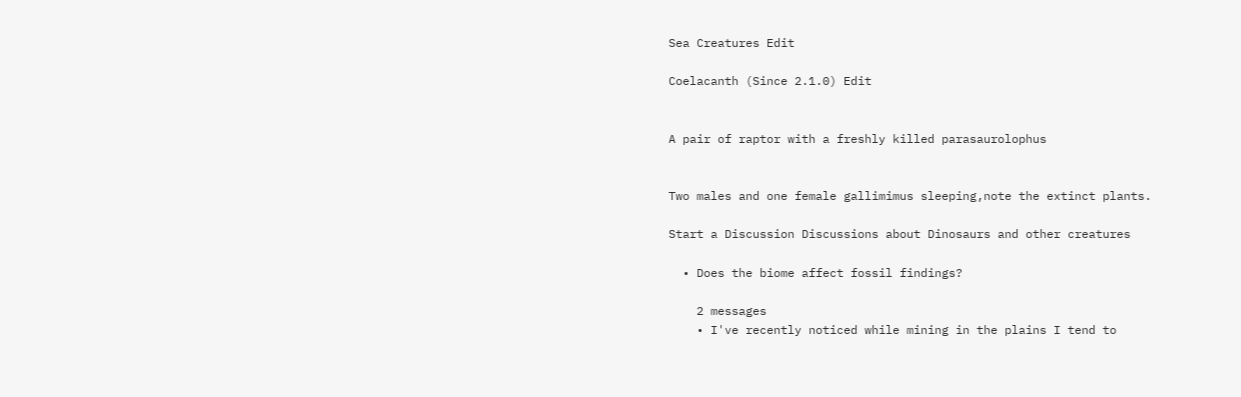Sea Creatures Edit

Coelacanth (Since 2.1.0) Edit


A pair of raptor with a freshly killed parasaurolophus


Two males and one female gallimimus sleeping,note the extinct plants.

Start a Discussion Discussions about Dinosaurs and other creatures

  • Does the biome affect fossil findings?

    2 messages
    • I've recently noticed while mining in the plains I tend to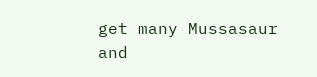get many Mussasaur and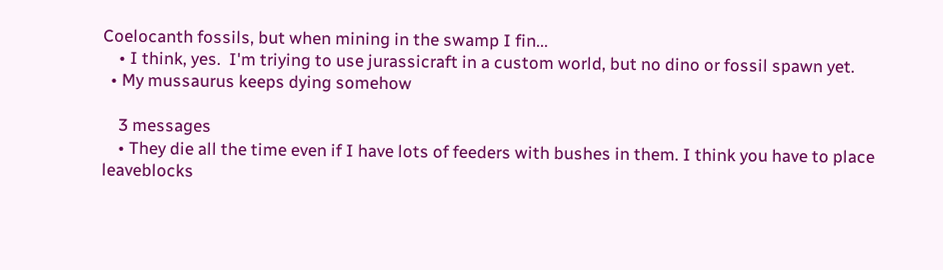Coelocanth fossils, but when mining in the swamp I fin...
    • I think, yes.  I'm triying to use jurassicraft in a custom world, but no dino or fossil spawn yet.
  • My mussaurus keeps dying somehow

    3 messages
    • They die all the time even if I have lots of feeders with bushes in them. I think you have to place leaveblocks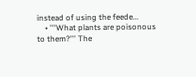instead of using the feede...
    • '''What plants are poisonous to them?''' The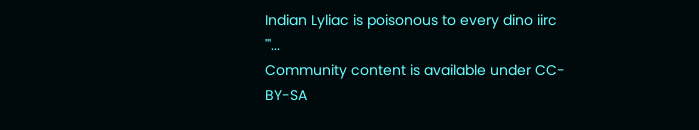Indian Lyliac is poisonous to every dino iirc '''...
Community content is available under CC-BY-SA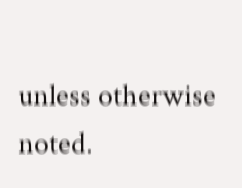unless otherwise noted.